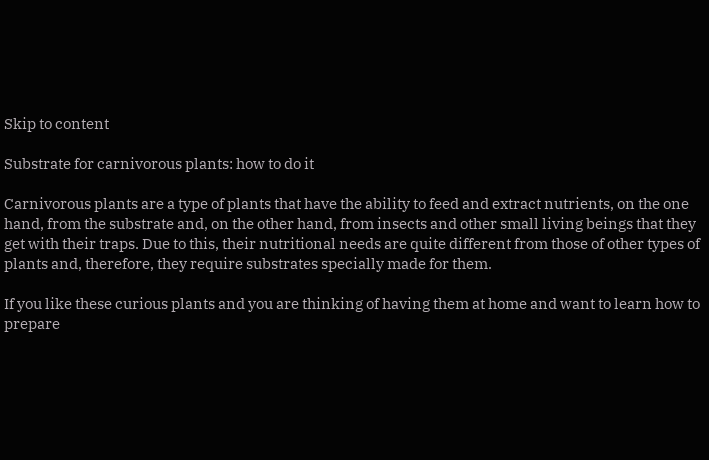Skip to content

Substrate for carnivorous plants: how to do it

Carnivorous plants are a type of plants that have the ability to feed and extract nutrients, on the one hand, from the substrate and, on the other hand, from insects and other small living beings that they get with their traps. Due to this, their nutritional needs are quite different from those of other types of plants and, therefore, they require substrates specially made for them.

If you like these curious plants and you are thinking of having them at home and want to learn how to prepare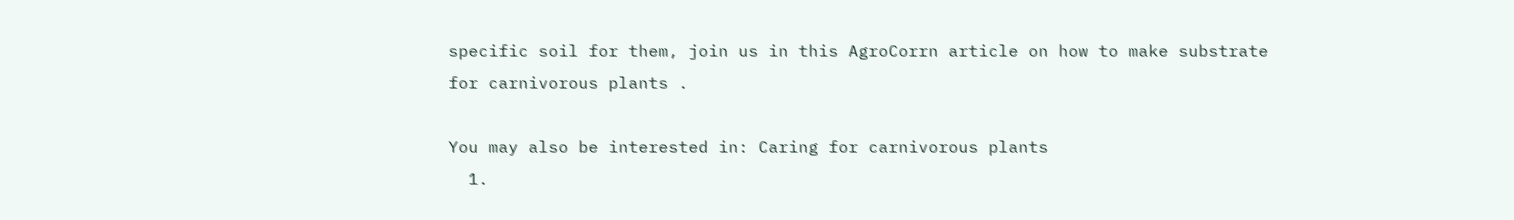specific soil for them, join us in this AgroCorrn article on how to make substrate for carnivorous plants .

You may also be interested in: Caring for carnivorous plants
  1.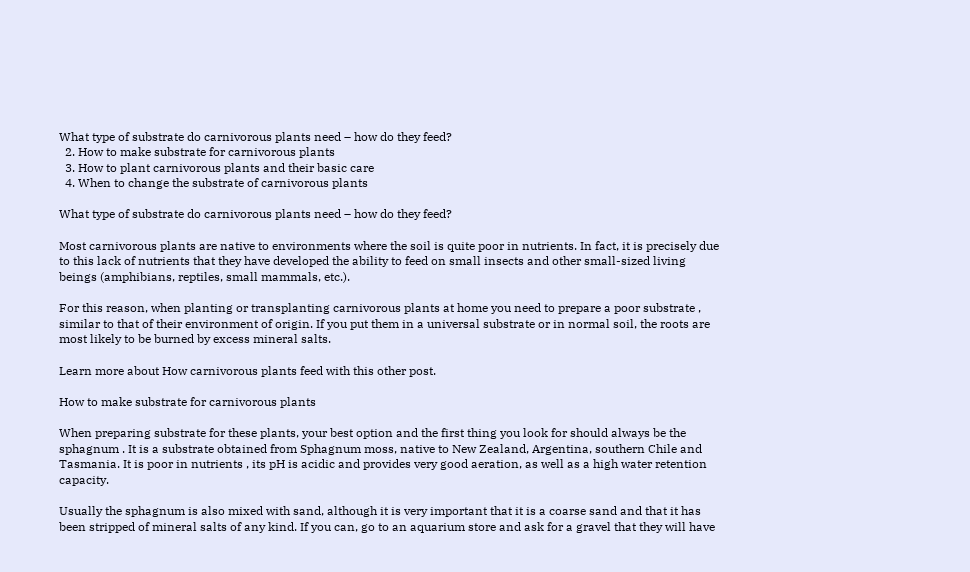What type of substrate do carnivorous plants need – how do they feed?
  2. How to make substrate for carnivorous plants
  3. How to plant carnivorous plants and their basic care
  4. When to change the substrate of carnivorous plants

What type of substrate do carnivorous plants need – how do they feed?

Most carnivorous plants are native to environments where the soil is quite poor in nutrients. In fact, it is precisely due to this lack of nutrients that they have developed the ability to feed on small insects and other small-sized living beings (amphibians, reptiles, small mammals, etc.).

For this reason, when planting or transplanting carnivorous plants at home you need to prepare a poor substrate , similar to that of their environment of origin. If you put them in a universal substrate or in normal soil, the roots are most likely to be burned by excess mineral salts.

Learn more about How carnivorous plants feed with this other post.

How to make substrate for carnivorous plants

When preparing substrate for these plants, your best option and the first thing you look for should always be the sphagnum . It is a substrate obtained from Sphagnum moss, native to New Zealand, Argentina, southern Chile and Tasmania. It is poor in nutrients , its pH is acidic and provides very good aeration, as well as a high water retention capacity.

Usually the sphagnum is also mixed with sand, although it is very important that it is a coarse sand and that it has been stripped of mineral salts of any kind. If you can, go to an aquarium store and ask for a gravel that they will have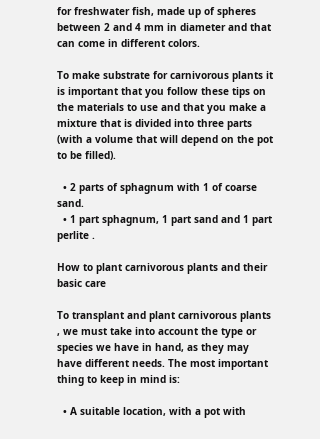for freshwater fish, made up of spheres between 2 and 4 mm in diameter and that can come in different colors.

To make substrate for carnivorous plants it is important that you follow these tips on the materials to use and that you make a mixture that is divided into three parts (with a volume that will depend on the pot to be filled).

  • 2 parts of sphagnum with 1 of coarse sand.
  • 1 part sphagnum, 1 part sand and 1 part perlite .

How to plant carnivorous plants and their basic care

To transplant and plant carnivorous plants , we must take into account the type or species we have in hand, as they may have different needs. The most important thing to keep in mind is:

  • A suitable location, with a pot with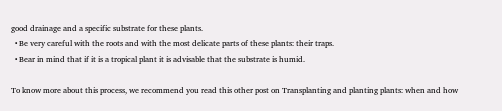good drainage and a specific substrate for these plants.
  • Be very careful with the roots and with the most delicate parts of these plants: their traps.
  • Bear in mind that if it is a tropical plant it is advisable that the substrate is humid.

To know more about this process, we recommend you read this other post on Transplanting and planting plants: when and how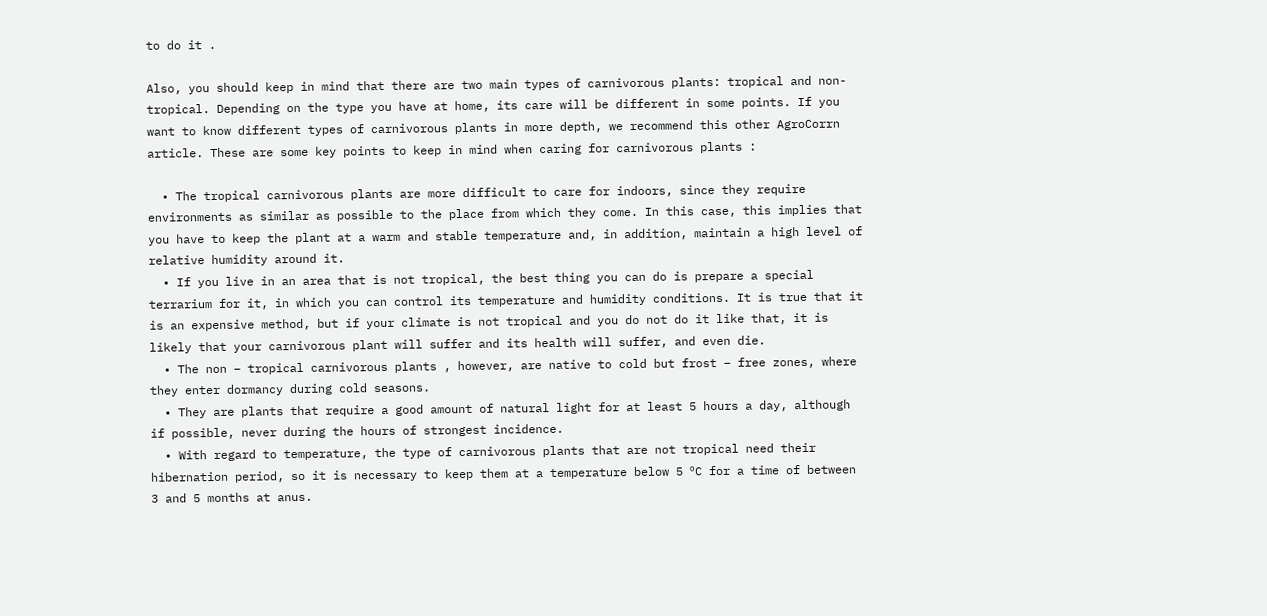to do it .

Also, you should keep in mind that there are two main types of carnivorous plants: tropical and non-tropical. Depending on the type you have at home, its care will be different in some points. If you want to know different types of carnivorous plants in more depth, we recommend this other AgroCorrn article. These are some key points to keep in mind when caring for carnivorous plants :

  • The tropical carnivorous plants are more difficult to care for indoors, since they require environments as similar as possible to the place from which they come. In this case, this implies that you have to keep the plant at a warm and stable temperature and, in addition, maintain a high level of relative humidity around it.
  • If you live in an area that is not tropical, the best thing you can do is prepare a special terrarium for it, in which you can control its temperature and humidity conditions. It is true that it is an expensive method, but if your climate is not tropical and you do not do it like that, it is likely that your carnivorous plant will suffer and its health will suffer, and even die.
  • The non – tropical carnivorous plants , however, are native to cold but frost – free zones, where they enter dormancy during cold seasons.
  • They are plants that require a good amount of natural light for at least 5 hours a day, although if possible, never during the hours of strongest incidence.
  • With regard to temperature, the type of carnivorous plants that are not tropical need their hibernation period, so it is necessary to keep them at a temperature below 5 ºC for a time of between 3 and 5 months at anus.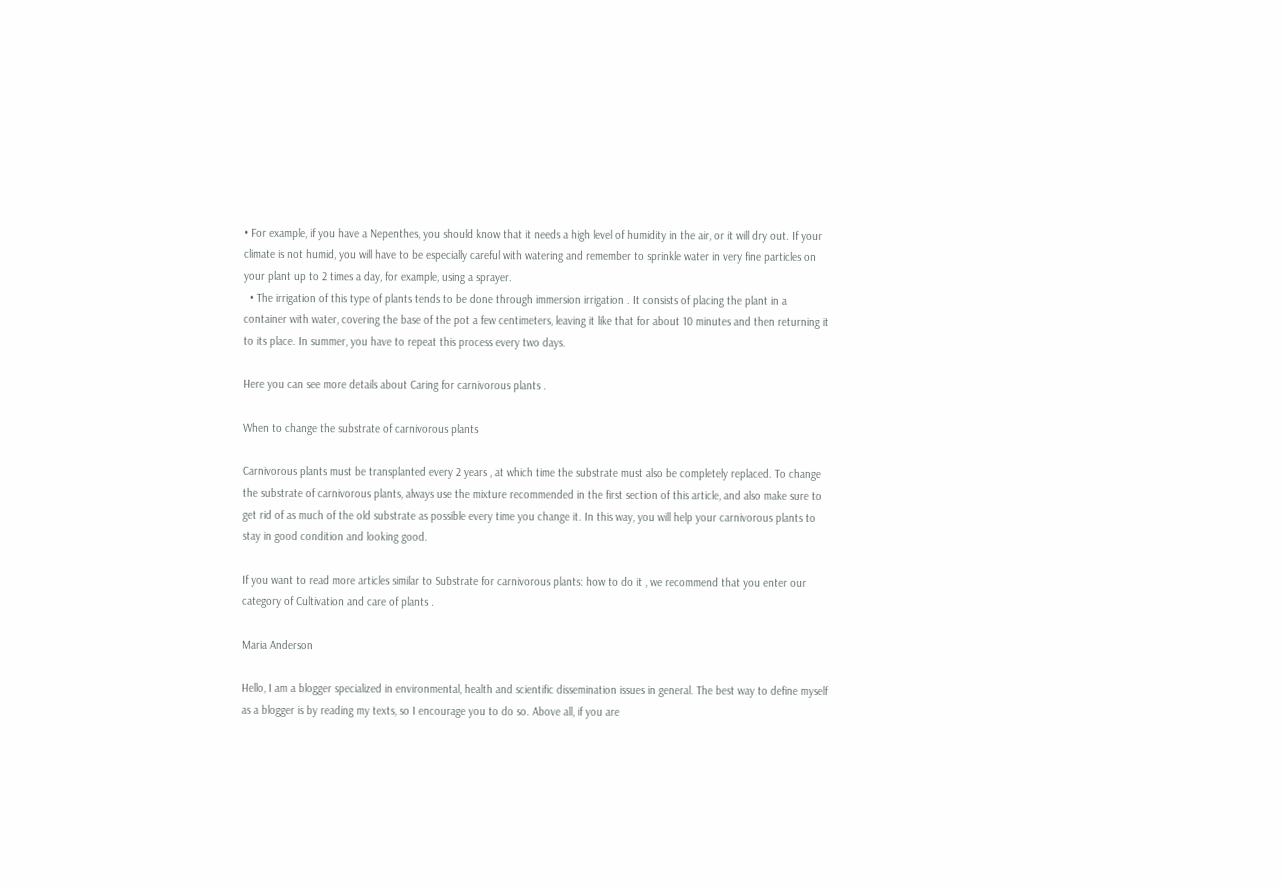• For example, if you have a Nepenthes, you should know that it needs a high level of humidity in the air, or it will dry out. If your climate is not humid, you will have to be especially careful with watering and remember to sprinkle water in very fine particles on your plant up to 2 times a day, for example, using a sprayer.
  • The irrigation of this type of plants tends to be done through immersion irrigation . It consists of placing the plant in a container with water, covering the base of the pot a few centimeters, leaving it like that for about 10 minutes and then returning it to its place. In summer, you have to repeat this process every two days.

Here you can see more details about Caring for carnivorous plants .

When to change the substrate of carnivorous plants

Carnivorous plants must be transplanted every 2 years , at which time the substrate must also be completely replaced. To change the substrate of carnivorous plants, always use the mixture recommended in the first section of this article, and also make sure to get rid of as much of the old substrate as possible every time you change it. In this way, you will help your carnivorous plants to stay in good condition and looking good.

If you want to read more articles similar to Substrate for carnivorous plants: how to do it , we recommend that you enter our category of Cultivation and care of plants .

Maria Anderson

Hello, I am a blogger specialized in environmental, health and scientific dissemination issues in general. The best way to define myself as a blogger is by reading my texts, so I encourage you to do so. Above all, if you are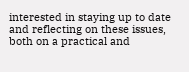interested in staying up to date and reflecting on these issues, both on a practical and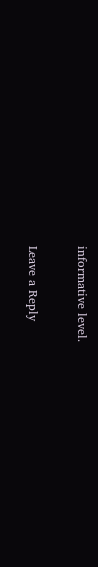informative level.

Leave a Reply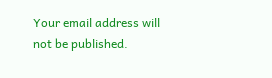Your email address will not be published.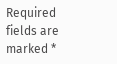Required fields are marked *